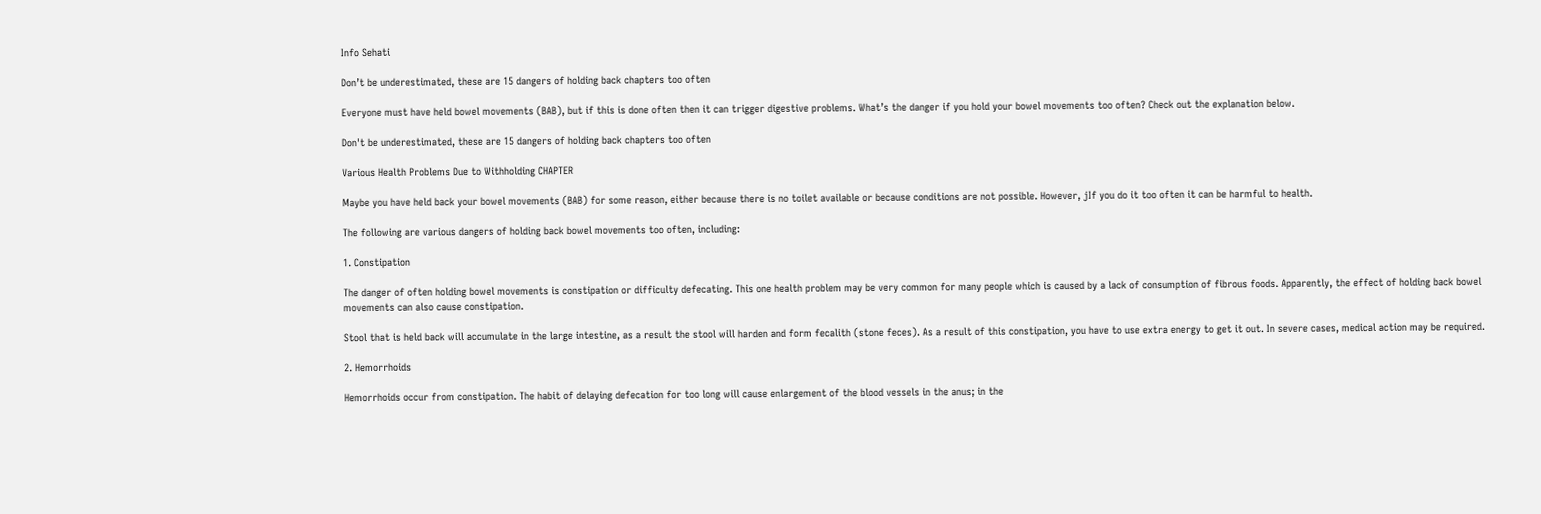Info Sehati

Don’t be underestimated, these are 15 dangers of holding back chapters too often

Everyone must have held bowel movements (BAB), but if this is done often then it can trigger digestive problems. What’s the danger if you hold your bowel movements too often? Check out the explanation below.

Don't be underestimated, these are 15 dangers of holding back chapters too often

Various Health Problems Due to Withholding CHAPTER

Maybe you have held back your bowel movements (BAB) for some reason, either because there is no toilet available or because conditions are not possible. However, jIf you do it too often it can be harmful to health.

The following are various dangers of holding back bowel movements too often, including:

1. Constipation

The danger of often holding bowel movements is constipation or difficulty defecating. This one health problem may be very common for many people which is caused by a lack of consumption of fibrous foods. Apparently, the effect of holding back bowel movements can also cause constipation.

Stool that is held back will accumulate in the large intestine, as a result the stool will harden and form fecalith (stone feces). As a result of this constipation, you have to use extra energy to get it out. In severe cases, medical action may be required.

2. Hemorrhoids

Hemorrhoids occur from constipation. The habit of delaying defecation for too long will cause enlargement of the blood vessels in the anus; in the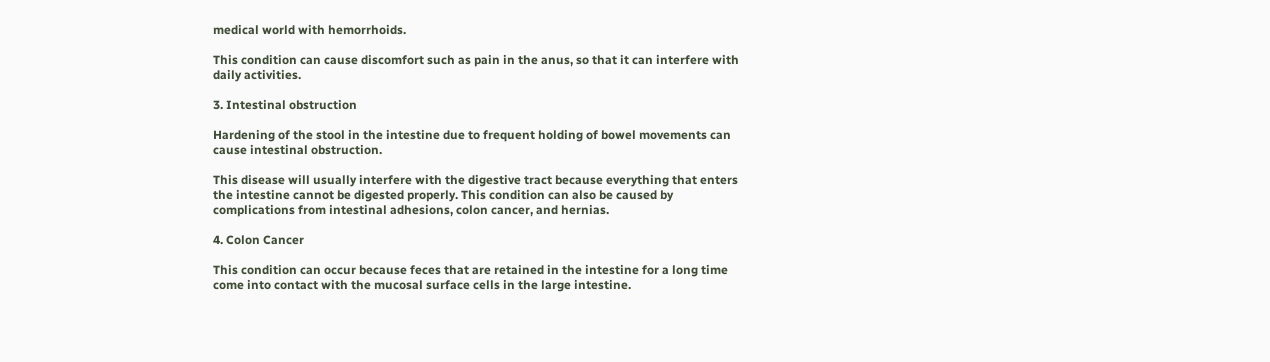medical world with hemorrhoids.

This condition can cause discomfort such as pain in the anus, so that it can interfere with daily activities.

3. Intestinal obstruction

Hardening of the stool in the intestine due to frequent holding of bowel movements can cause intestinal obstruction.

This disease will usually interfere with the digestive tract because everything that enters the intestine cannot be digested properly. This condition can also be caused by complications from intestinal adhesions, colon cancer, and hernias.

4. Colon Cancer

This condition can occur because feces that are retained in the intestine for a long time come into contact with the mucosal surface cells in the large intestine.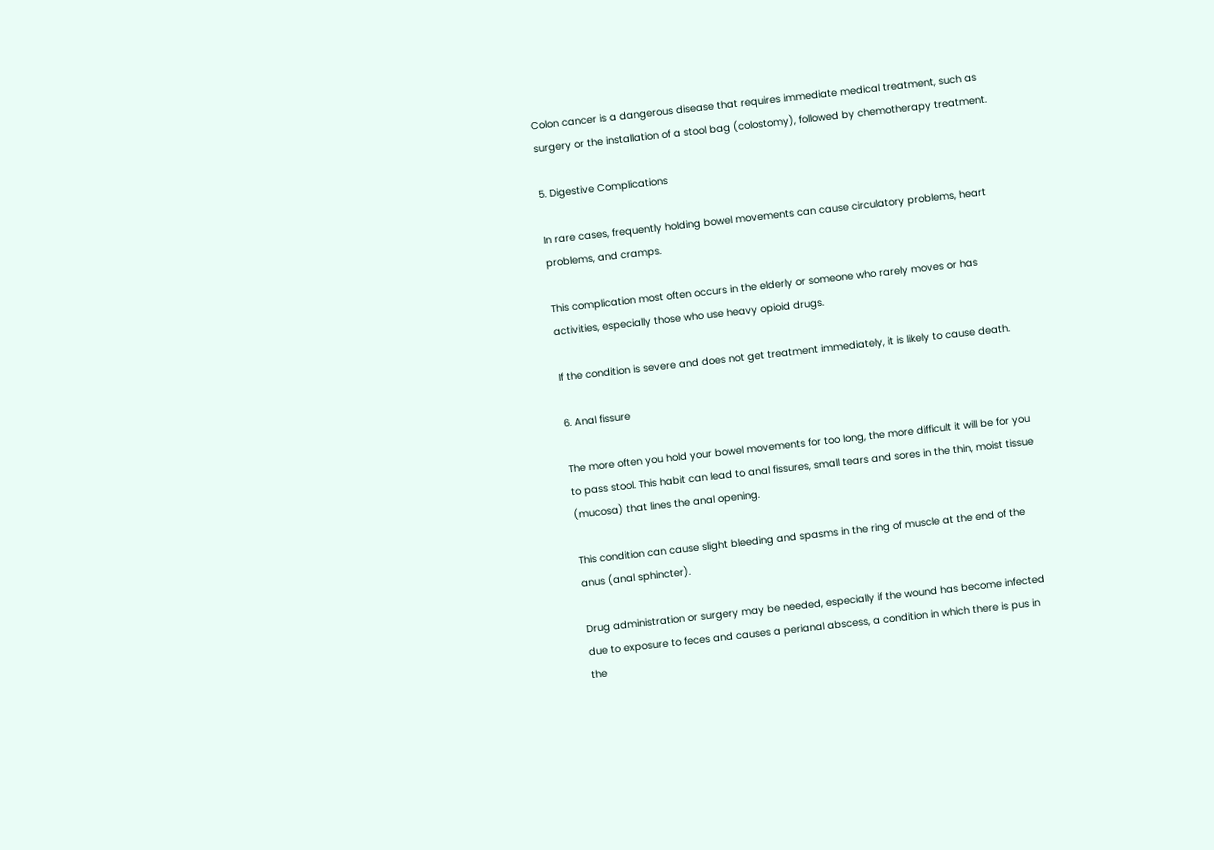Colon cancer is a dangerous disease that requires immediate medical treatment, such as surgery or the installation of a stool bag (colostomy), followed by chemotherapy treatment.

5. Digestive Complications

In rare cases, frequently holding bowel movements can cause circulatory problems, heart problems, and cramps.

This complication most often occurs in the elderly or someone who rarely moves or has activities, especially those who use heavy opioid drugs.

If the condition is severe and does not get treatment immediately, it is likely to cause death.

6. Anal fissure

The more often you hold your bowel movements for too long, the more difficult it will be for you to pass stool. This habit can lead to anal fissures, small tears and sores in the thin, moist tissue (mucosa) that lines the anal opening.

This condition can cause slight bleeding and spasms in the ring of muscle at the end of the anus (anal sphincter).

Drug administration or surgery may be needed, especially if the wound has become infected due to exposure to feces and causes a perianal abscess, a condition in which there is pus in the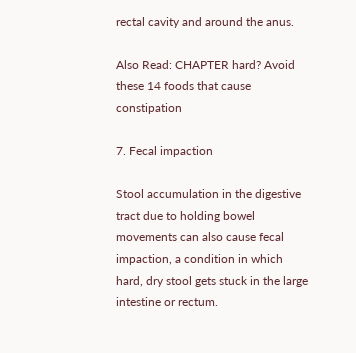rectal cavity and around the anus.

Also Read: CHAPTER hard? Avoid these 14 foods that cause constipation

7. Fecal impaction

Stool accumulation in the digestive tract due to holding bowel movements can also cause fecal impaction, a condition in which hard, dry stool gets stuck in the large intestine or rectum.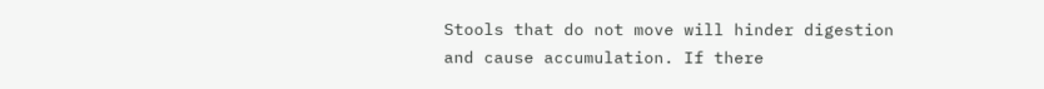Stools that do not move will hinder digestion and cause accumulation. If there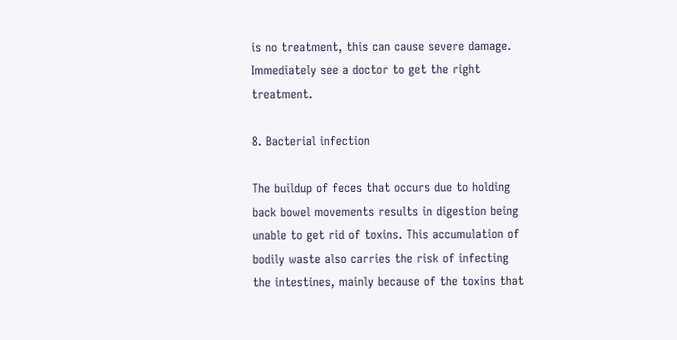is no treatment, this can cause severe damage. Immediately see a doctor to get the right treatment.

8. Bacterial infection

The buildup of feces that occurs due to holding back bowel movements results in digestion being unable to get rid of toxins. This accumulation of bodily waste also carries the risk of infecting the intestines, mainly because of the toxins that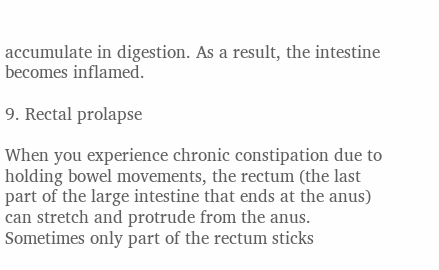accumulate in digestion. As a result, the intestine becomes inflamed.

9. Rectal prolapse

When you experience chronic constipation due to holding bowel movements, the rectum (the last part of the large intestine that ends at the anus) can stretch and protrude from the anus. Sometimes only part of the rectum sticks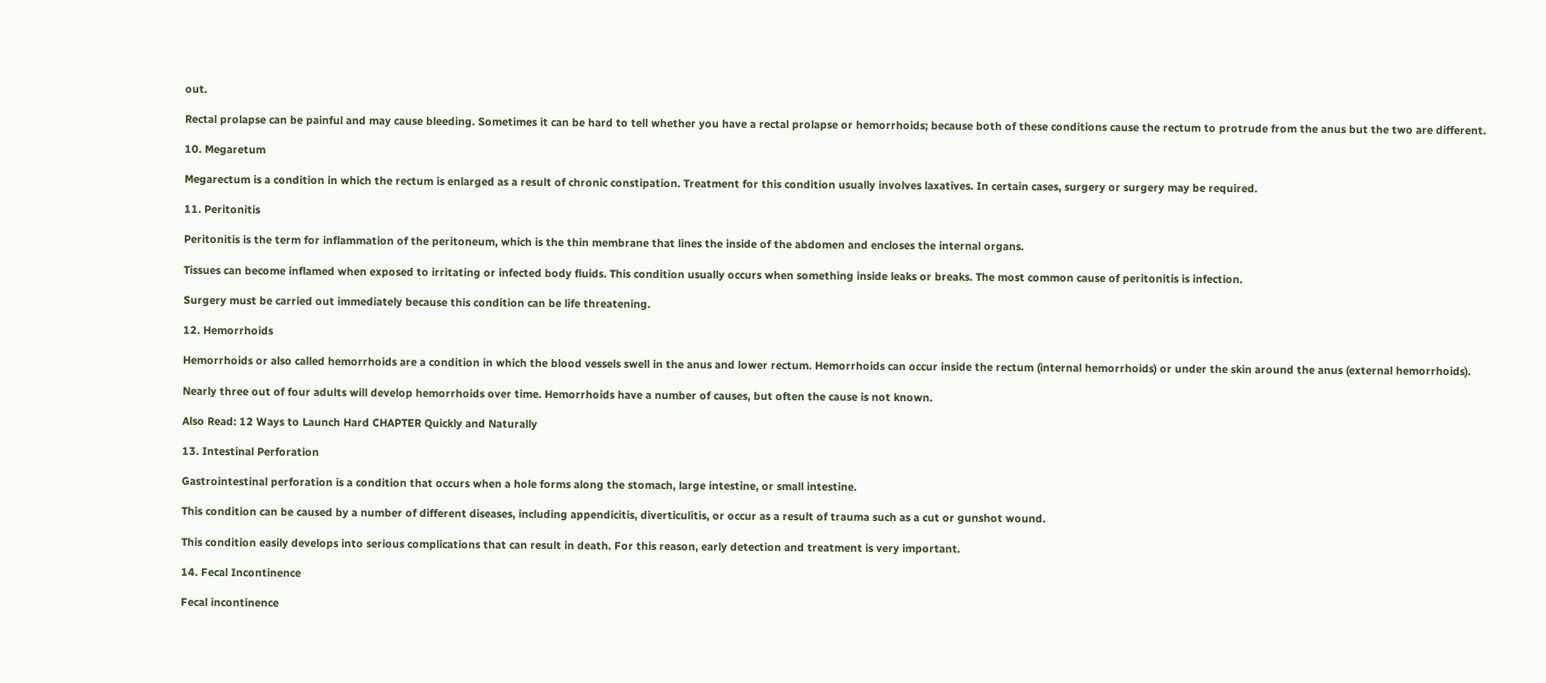out.

Rectal prolapse can be painful and may cause bleeding. Sometimes it can be hard to tell whether you have a rectal prolapse or hemorrhoids; because both of these conditions cause the rectum to protrude from the anus but the two are different.

10. Megaretum

Megarectum is a condition in which the rectum is enlarged as a result of chronic constipation. Treatment for this condition usually involves laxatives. In certain cases, surgery or surgery may be required.

11. Peritonitis

Peritonitis is the term for inflammation of the peritoneum, which is the thin membrane that lines the inside of the abdomen and encloses the internal organs.

Tissues can become inflamed when exposed to irritating or infected body fluids. This condition usually occurs when something inside leaks or breaks. The most common cause of peritonitis is infection.

Surgery must be carried out immediately because this condition can be life threatening.

12. Hemorrhoids

Hemorrhoids or also called hemorrhoids are a condition in which the blood vessels swell in the anus and lower rectum. Hemorrhoids can occur inside the rectum (internal hemorrhoids) or under the skin around the anus (external hemorrhoids).

Nearly three out of four adults will develop hemorrhoids over time. Hemorrhoids have a number of causes, but often the cause is not known.

Also Read: 12 Ways to Launch Hard CHAPTER Quickly and Naturally

13. Intestinal Perforation

Gastrointestinal perforation is a condition that occurs when a hole forms along the stomach, large intestine, or small intestine.

This condition can be caused by a number of different diseases, including appendicitis, diverticulitis, or occur as a result of trauma such as a cut or gunshot wound.

This condition easily develops into serious complications that can result in death. For this reason, early detection and treatment is very important.

14. Fecal Incontinence

Fecal incontinence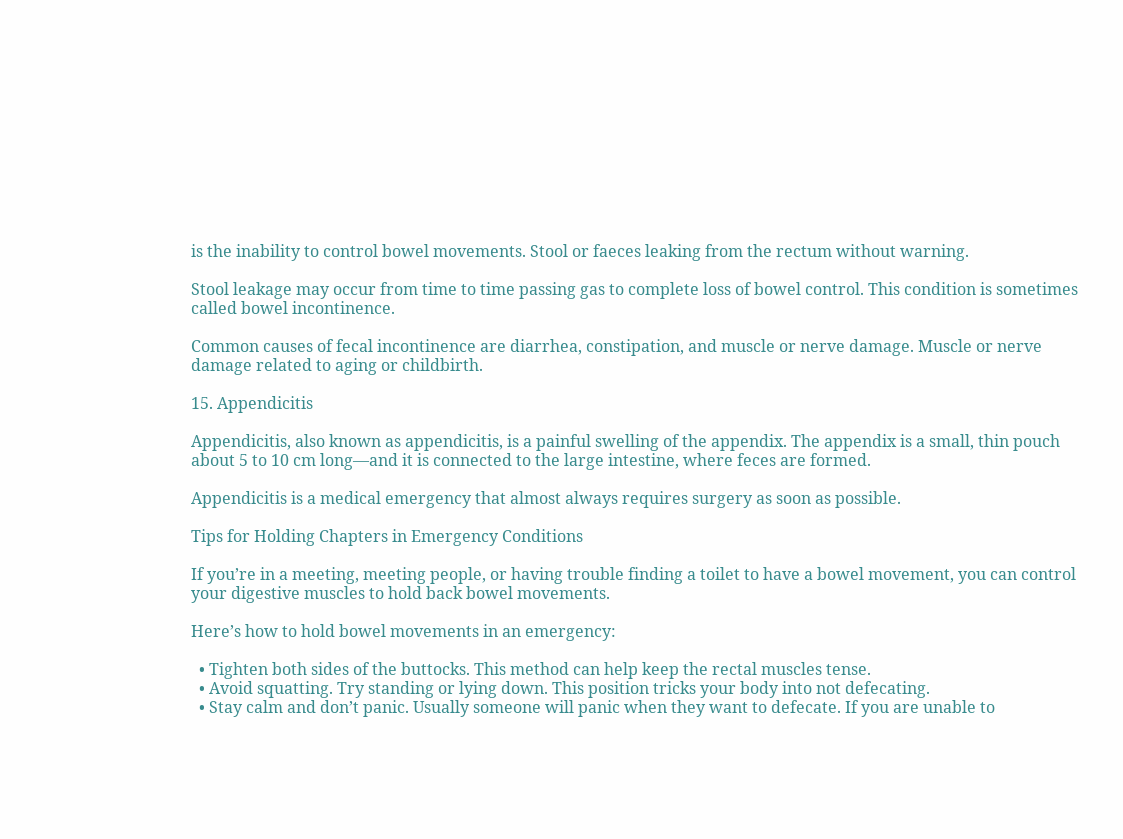is the inability to control bowel movements. Stool or faeces leaking from the rectum without warning.

Stool leakage may occur from time to time passing gas to complete loss of bowel control. This condition is sometimes called bowel incontinence.

Common causes of fecal incontinence are diarrhea, constipation, and muscle or nerve damage. Muscle or nerve damage related to aging or childbirth.

15. Appendicitis

Appendicitis, also known as appendicitis, is a painful swelling of the appendix. The appendix is a small, thin pouch about 5 to 10 cm long—and it is connected to the large intestine, where feces are formed.

Appendicitis is a medical emergency that almost always requires surgery as soon as possible.

Tips for Holding Chapters in Emergency Conditions

If you’re in a meeting, meeting people, or having trouble finding a toilet to have a bowel movement, you can control your digestive muscles to hold back bowel movements.

Here’s how to hold bowel movements in an emergency:

  • Tighten both sides of the buttocks. This method can help keep the rectal muscles tense.
  • Avoid squatting. Try standing or lying down. This position tricks your body into not defecating.
  • Stay calm and don’t panic. Usually someone will panic when they want to defecate. If you are unable to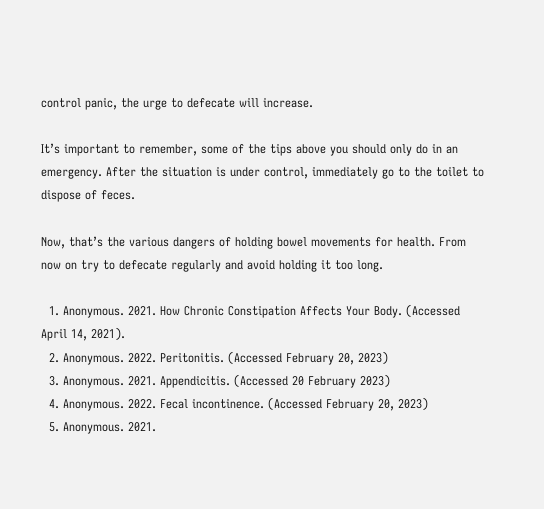control panic, the urge to defecate will increase.

It’s important to remember, some of the tips above you should only do in an emergency. After the situation is under control, immediately go to the toilet to dispose of feces.

Now, that’s the various dangers of holding bowel movements for health. From now on try to defecate regularly and avoid holding it too long.

  1. Anonymous. 2021. How Chronic Constipation Affects Your Body. (Accessed April 14, 2021).
  2. Anonymous. 2022. Peritonitis. (Accessed February 20, 2023)
  3. Anonymous. 2021. Appendicitis. (Accessed 20 February 2023)
  4. Anonymous. 2022. Fecal incontinence. (Accessed February 20, 2023)
  5. Anonymous. 2021.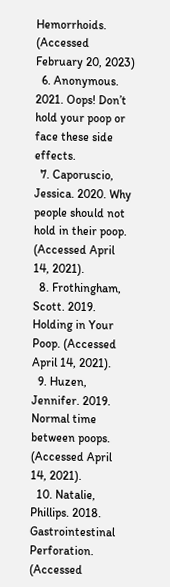Hemorrhoids. (Accessed February 20, 2023)
  6. Anonymous. 2021. Oops! Don’t hold your poop or face these side effects.
  7. Caporuscio, Jessica. 2020. Why people should not hold in their poop. (Accessed April 14, 2021).
  8. Frothingham, Scott. 2019. Holding in Your Poop. (Accessed April 14, 2021).
  9. Huzen, Jennifer. 2019. Normal time between poops. (Accessed April 14, 2021).
  10. Natalie, Phillips. 2018. Gastrointestinal Perforation. (Accessed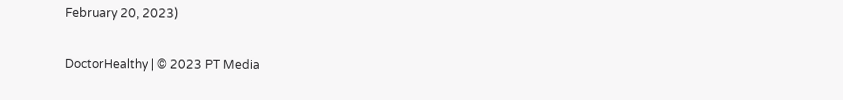February 20, 2023)

DoctorHealthy | © 2023 PT Media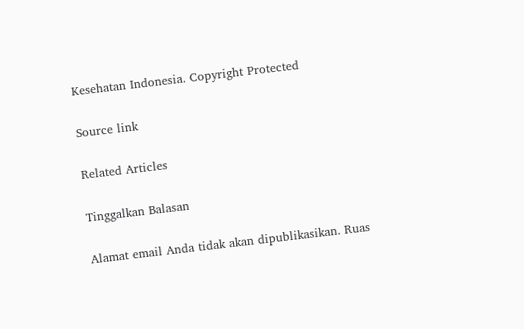Kesehatan Indonesia. Copyright Protected

Source link

Related Articles

Tinggalkan Balasan

Alamat email Anda tidak akan dipublikasikan. Ruas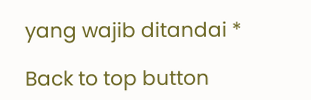yang wajib ditandai *

Back to top button